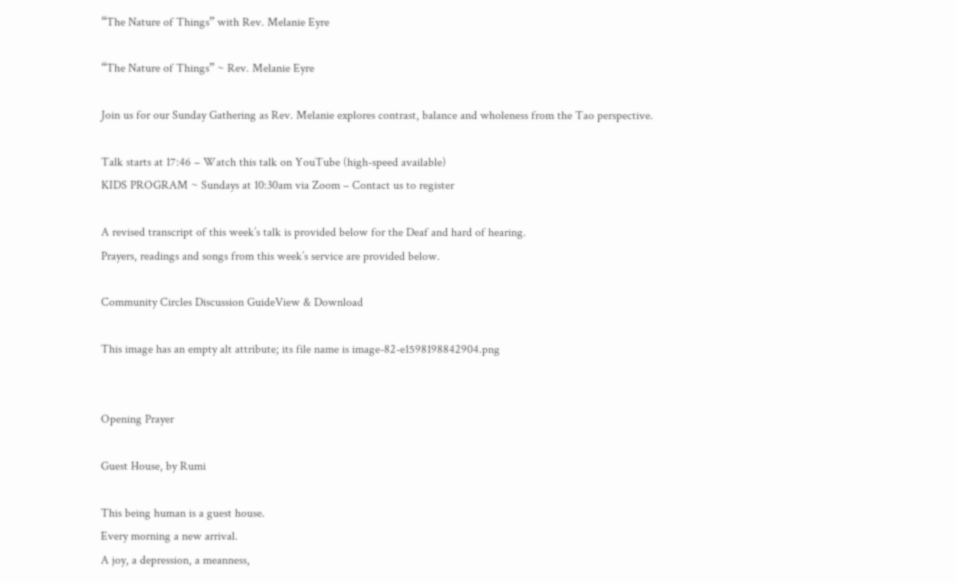“The Nature of Things” with Rev. Melanie Eyre

“The Nature of Things” ~ Rev. Melanie Eyre

Join us for our Sunday Gathering as Rev. Melanie explores contrast, balance and wholeness from the Tao perspective.

Talk starts at 17:46 – Watch this talk on YouTube (high-speed available)
KIDS PROGRAM ~ Sundays at 10:30am via Zoom – Contact us to register

A revised transcript of this week’s talk is provided below for the Deaf and hard of hearing.
Prayers, readings and songs from this week’s service are provided below.

Community Circles Discussion GuideView & Download

This image has an empty alt attribute; its file name is image-82-e1598198842904.png


Opening Prayer

Guest House, by Rumi

This being human is a guest house.
Every morning a new arrival.
A joy, a depression, a meanness,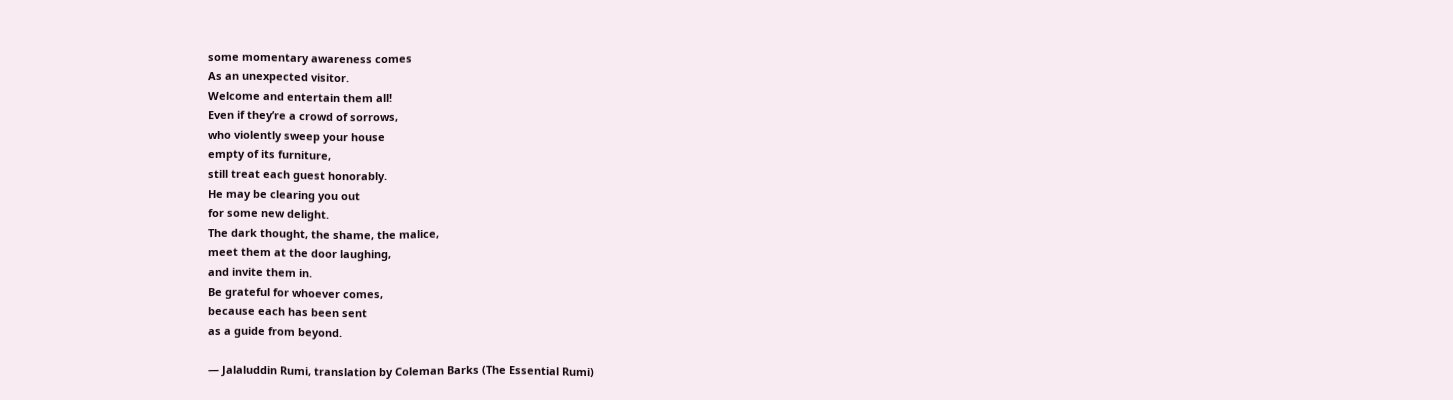some momentary awareness comes
As an unexpected visitor.
Welcome and entertain them all!
Even if they’re a crowd of sorrows,
who violently sweep your house
empty of its furniture,
still treat each guest honorably.
He may be clearing you out
for some new delight.
The dark thought, the shame, the malice,
meet them at the door laughing,
and invite them in.
Be grateful for whoever comes,
because each has been sent
as a guide from beyond.

— Jalaluddin Rumi, translation by Coleman Barks (The Essential Rumi)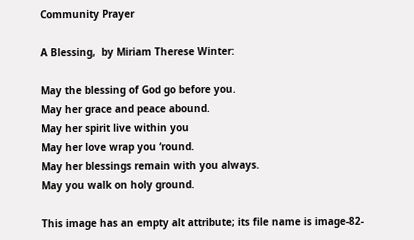Community Prayer

A Blessing,  by Miriam Therese Winter:

May the blessing of God go before you.
May her grace and peace abound.
May her spirit live within you
May her love wrap you ‘round.
May her blessings remain with you always.
May you walk on holy ground.

This image has an empty alt attribute; its file name is image-82-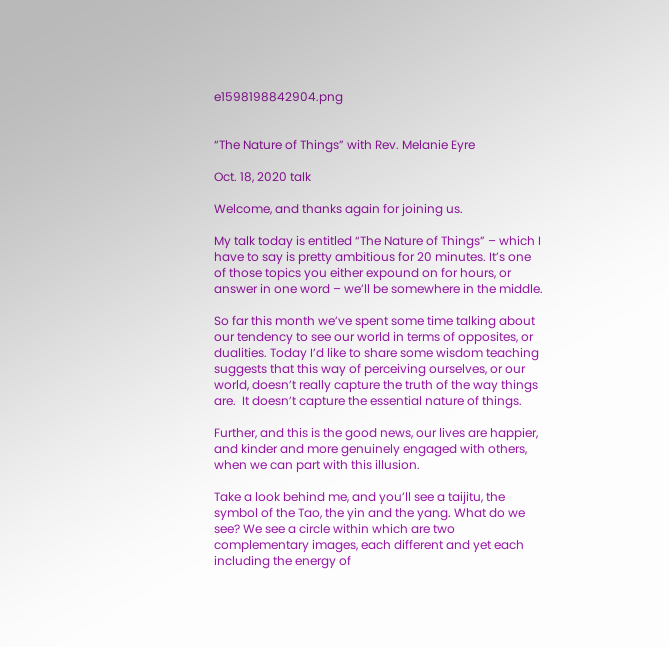e1598198842904.png


“The Nature of Things” with Rev. Melanie Eyre

Oct. 18, 2020 talk

Welcome, and thanks again for joining us.

My talk today is entitled “The Nature of Things” – which I have to say is pretty ambitious for 20 minutes. It’s one of those topics you either expound on for hours, or answer in one word – we’ll be somewhere in the middle.

So far this month we’ve spent some time talking about our tendency to see our world in terms of opposites, or dualities. Today I’d like to share some wisdom teaching suggests that this way of perceiving ourselves, or our world, doesn’t really capture the truth of the way things are.  It doesn’t capture the essential nature of things.

Further, and this is the good news, our lives are happier, and kinder and more genuinely engaged with others, when we can part with this illusion.

Take a look behind me, and you’ll see a taijitu, the symbol of the Tao, the yin and the yang. What do we see? We see a circle within which are two complementary images, each different and yet each including the energy of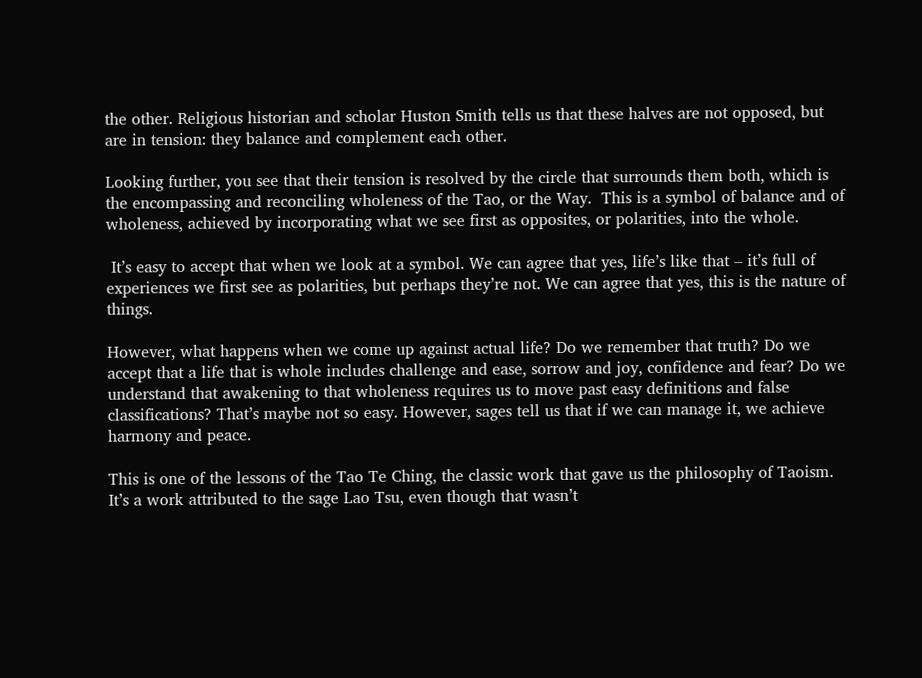the other. Religious historian and scholar Huston Smith tells us that these halves are not opposed, but are in tension: they balance and complement each other.

Looking further, you see that their tension is resolved by the circle that surrounds them both, which is the encompassing and reconciling wholeness of the Tao, or the Way.  This is a symbol of balance and of wholeness, achieved by incorporating what we see first as opposites, or polarities, into the whole.

 It’s easy to accept that when we look at a symbol. We can agree that yes, life’s like that – it’s full of experiences we first see as polarities, but perhaps they’re not. We can agree that yes, this is the nature of things.

However, what happens when we come up against actual life? Do we remember that truth? Do we accept that a life that is whole includes challenge and ease, sorrow and joy, confidence and fear? Do we understand that awakening to that wholeness requires us to move past easy definitions and false classifications? That’s maybe not so easy. However, sages tell us that if we can manage it, we achieve harmony and peace.

This is one of the lessons of the Tao Te Ching, the classic work that gave us the philosophy of Taoism. It’s a work attributed to the sage Lao Tsu, even though that wasn’t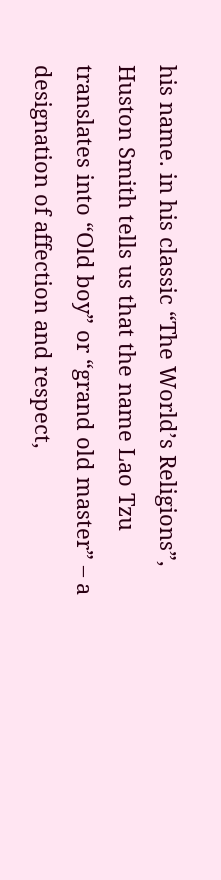his name. in his classic “The World’s Religions”, Huston Smith tells us that the name Lao Tzu translates into “Old boy” or “grand old master” – a designation of affection and respect,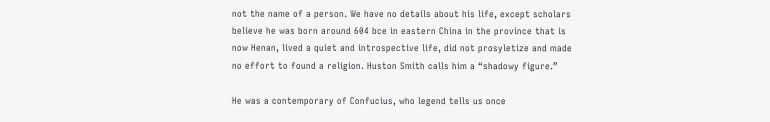not the name of a person. We have no details about his life, except scholars believe he was born around 604 bce in eastern China in the province that is now Henan, lived a quiet and introspective life, did not prosyletize and made no effort to found a religion. Huston Smith calls him a “shadowy figure.”

He was a contemporary of Confucius, who legend tells us once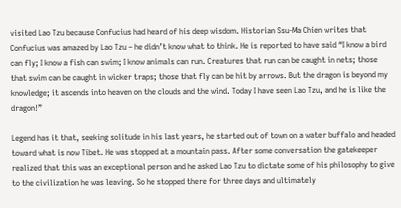visited Lao Tzu because Confucius had heard of his deep wisdom. Historian Ssu-Ma Chien writes that Confucius was amazed by Lao Tzu – he didn’t know what to think. He is reported to have said “I know a bird can fly; I know a fish can swim; I know animals can run. Creatures that run can be caught in nets; those that swim can be caught in wicker traps; those that fly can be hit by arrows. But the dragon is beyond my knowledge; it ascends into heaven on the clouds and the wind. Today I have seen Lao Tzu, and he is like the dragon!”

Legend has it that, seeking solitude in his last years, he started out of town on a water buffalo and headed toward what is now Tibet. He was stopped at a mountain pass. After some conversation the gatekeeper realized that this was an exceptional person and he asked Lao Tzu to dictate some of his philosophy to give to the civilization he was leaving. So he stopped there for three days and ultimately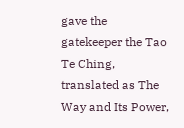gave the gatekeeper the Tao Te Ching, translated as The Way and Its Power,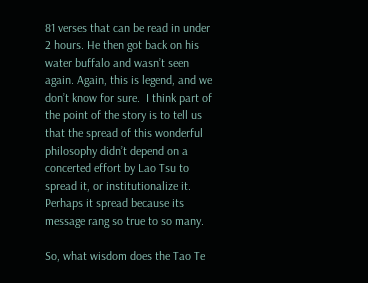81 verses that can be read in under 2 hours. He then got back on his water buffalo and wasn’t seen again. Again, this is legend, and we don’t know for sure.  I think part of the point of the story is to tell us that the spread of this wonderful philosophy didn’t depend on a concerted effort by Lao Tsu to spread it, or institutionalize it. Perhaps it spread because its message rang so true to so many.

So, what wisdom does the Tao Te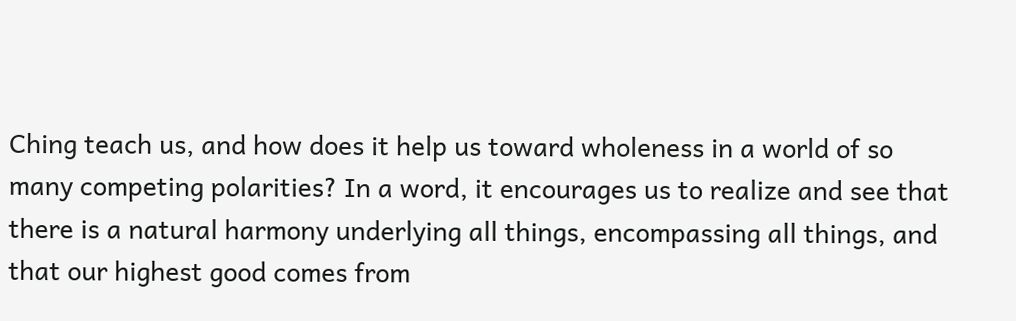Ching teach us, and how does it help us toward wholeness in a world of so many competing polarities? In a word, it encourages us to realize and see that there is a natural harmony underlying all things, encompassing all things, and that our highest good comes from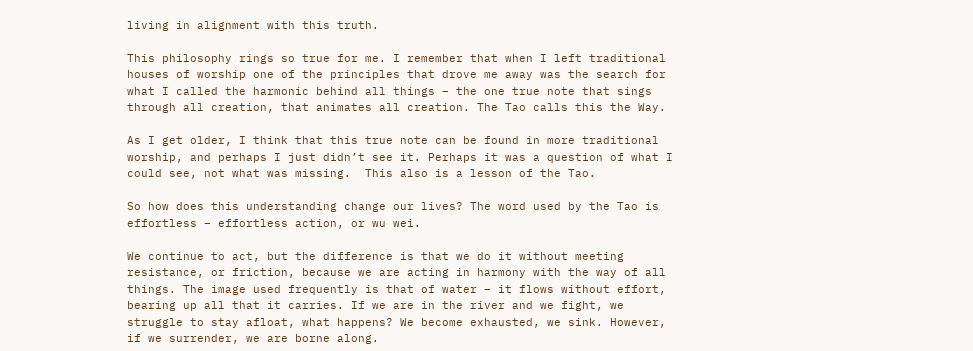living in alignment with this truth.

This philosophy rings so true for me. I remember that when I left traditional houses of worship one of the principles that drove me away was the search for what I called the harmonic behind all things – the one true note that sings through all creation, that animates all creation. The Tao calls this the Way.

As I get older, I think that this true note can be found in more traditional worship, and perhaps I just didn’t see it. Perhaps it was a question of what I could see, not what was missing.  This also is a lesson of the Tao.

So how does this understanding change our lives? The word used by the Tao is effortless – effortless action, or wu wei.

We continue to act, but the difference is that we do it without meeting resistance, or friction, because we are acting in harmony with the way of all things. The image used frequently is that of water – it flows without effort, bearing up all that it carries. If we are in the river and we fight, we struggle to stay afloat, what happens? We become exhausted, we sink. However, if we surrender, we are borne along.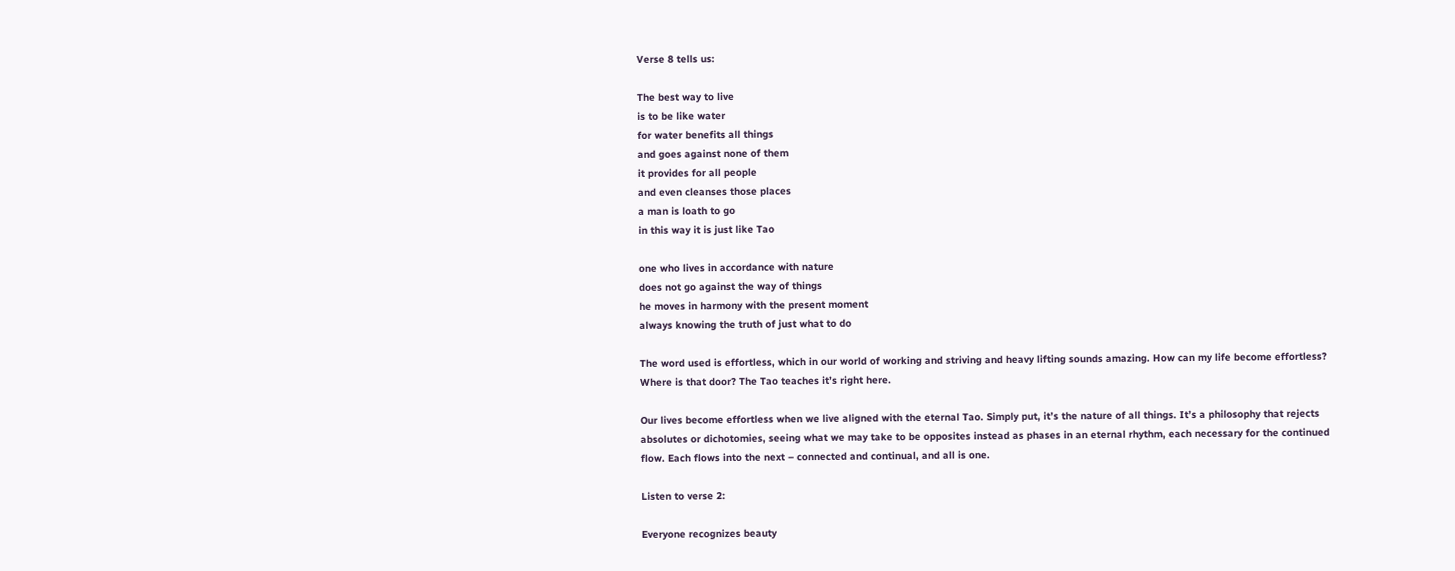Verse 8 tells us:

The best way to live
is to be like water
for water benefits all things
and goes against none of them
it provides for all people
and even cleanses those places
a man is loath to go
in this way it is just like Tao

one who lives in accordance with nature
does not go against the way of things
he moves in harmony with the present moment
always knowing the truth of just what to do

The word used is effortless, which in our world of working and striving and heavy lifting sounds amazing. How can my life become effortless? Where is that door? The Tao teaches it’s right here.

Our lives become effortless when we live aligned with the eternal Tao. Simply put, it’s the nature of all things. It’s a philosophy that rejects absolutes or dichotomies, seeing what we may take to be opposites instead as phases in an eternal rhythm, each necessary for the continued flow. Each flows into the next – connected and continual, and all is one.

Listen to verse 2:

Everyone recognizes beauty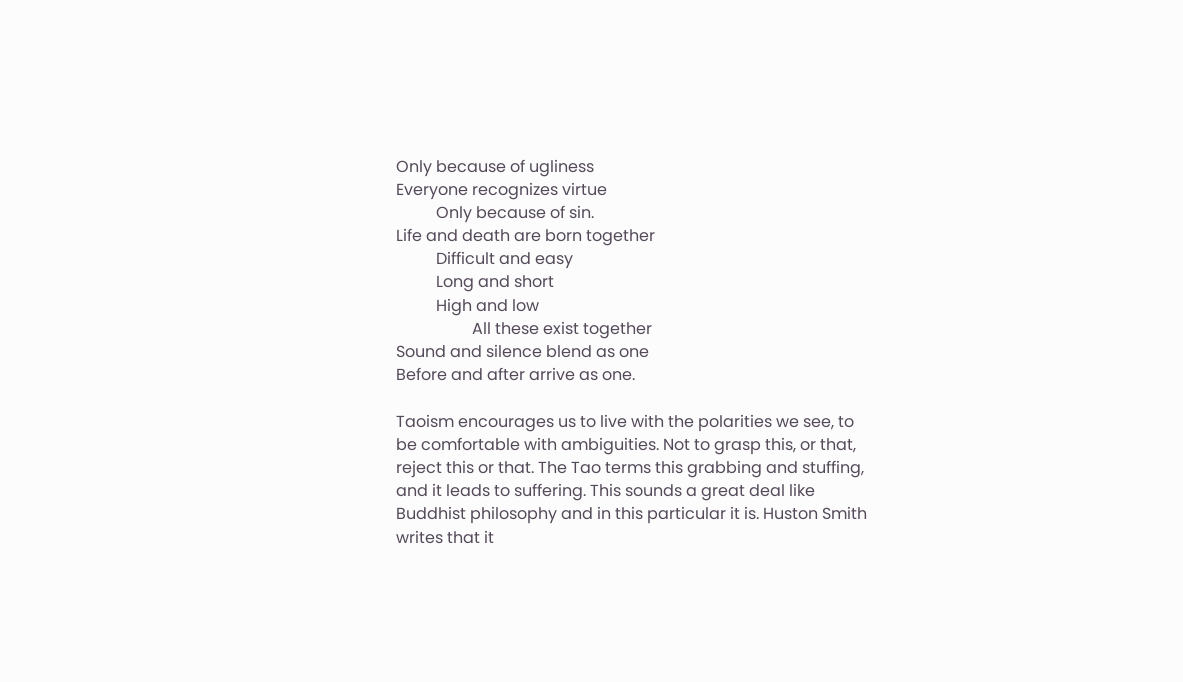Only because of ugliness
Everyone recognizes virtue
          Only because of sin.
Life and death are born together
          Difficult and easy
          Long and short
          High and low
                   All these exist together
Sound and silence blend as one
Before and after arrive as one.

Taoism encourages us to live with the polarities we see, to be comfortable with ambiguities. Not to grasp this, or that, reject this or that. The Tao terms this grabbing and stuffing, and it leads to suffering. This sounds a great deal like Buddhist philosophy and in this particular it is. Huston Smith writes that it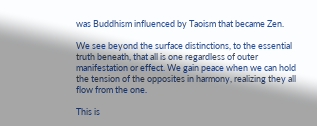was Buddhism influenced by Taoism that became Zen.

We see beyond the surface distinctions, to the essential truth beneath, that all is one regardless of outer manifestation or effect. We gain peace when we can hold the tension of the opposites in harmony, realizing they all flow from the one.

This is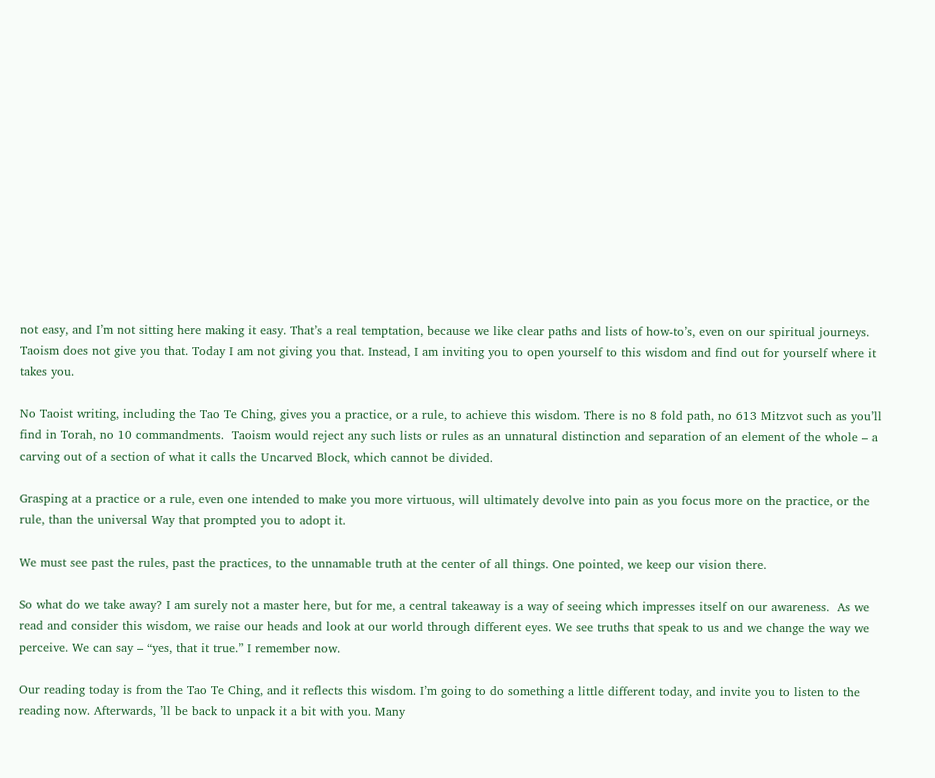not easy, and I’m not sitting here making it easy. That’s a real temptation, because we like clear paths and lists of how-to’s, even on our spiritual journeys. Taoism does not give you that. Today I am not giving you that. Instead, I am inviting you to open yourself to this wisdom and find out for yourself where it takes you.

No Taoist writing, including the Tao Te Ching, gives you a practice, or a rule, to achieve this wisdom. There is no 8 fold path, no 613 Mitzvot such as you’ll find in Torah, no 10 commandments.  Taoism would reject any such lists or rules as an unnatural distinction and separation of an element of the whole – a carving out of a section of what it calls the Uncarved Block, which cannot be divided.

Grasping at a practice or a rule, even one intended to make you more virtuous, will ultimately devolve into pain as you focus more on the practice, or the rule, than the universal Way that prompted you to adopt it.

We must see past the rules, past the practices, to the unnamable truth at the center of all things. One pointed, we keep our vision there.

So what do we take away? I am surely not a master here, but for me, a central takeaway is a way of seeing which impresses itself on our awareness.  As we read and consider this wisdom, we raise our heads and look at our world through different eyes. We see truths that speak to us and we change the way we perceive. We can say – “yes, that it true.” I remember now.

Our reading today is from the Tao Te Ching, and it reflects this wisdom. I’m going to do something a little different today, and invite you to listen to the reading now. Afterwards, ’ll be back to unpack it a bit with you. Many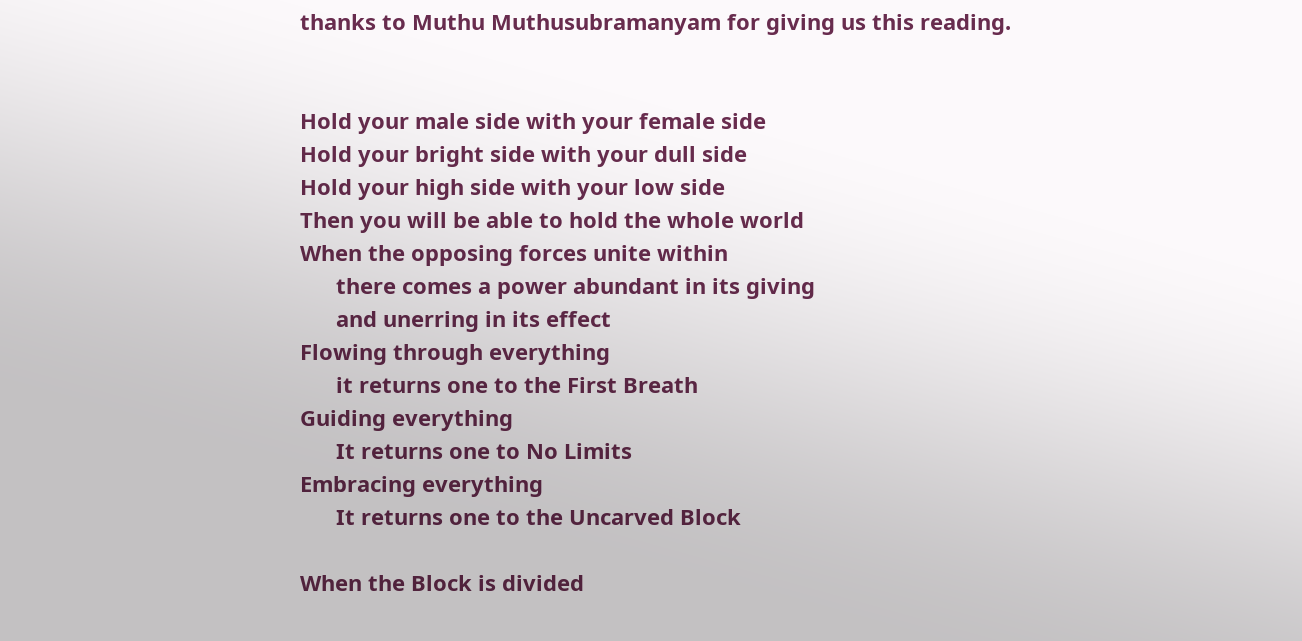thanks to Muthu Muthusubramanyam for giving us this reading.


Hold your male side with your female side
Hold your bright side with your dull side
Hold your high side with your low side
Then you will be able to hold the whole world
When the opposing forces unite within
      there comes a power abundant in its giving
      and unerring in its effect
Flowing through everything
      it returns one to the First Breath
Guiding everything
      It returns one to No Limits
Embracing everything
      It returns one to the Uncarved Block

When the Block is divided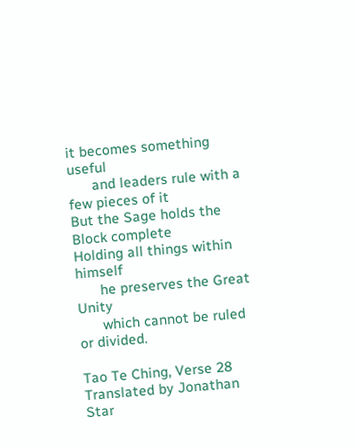it becomes something useful
      and leaders rule with a few pieces of it
But the Sage holds the Block complete
Holding all things within himself
      he preserves the Great Unity
      which cannot be ruled or divided.

Tao Te Ching, Verse 28
Translated by Jonathan Star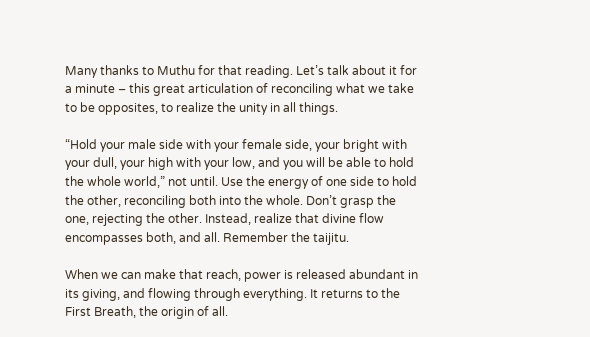Many thanks to Muthu for that reading. Let’s talk about it for a minute – this great articulation of reconciling what we take to be opposites, to realize the unity in all things.

“Hold your male side with your female side, your bright with your dull, your high with your low, and you will be able to hold the whole world,” not until. Use the energy of one side to hold the other, reconciling both into the whole. Don’t grasp the one, rejecting the other. Instead, realize that divine flow encompasses both, and all. Remember the taijitu.

When we can make that reach, power is released abundant in its giving, and flowing through everything. It returns to the First Breath, the origin of all.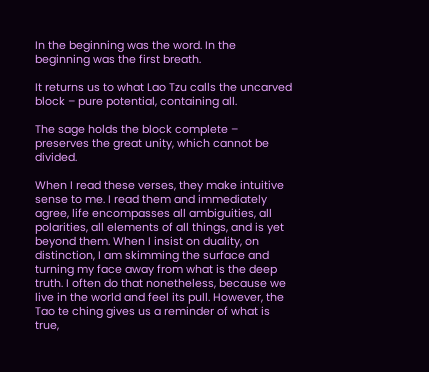In the beginning was the word. In the beginning was the first breath.

It returns us to what Lao Tzu calls the uncarved block – pure potential, containing all.

The sage holds the block complete – preserves the great unity, which cannot be divided.

When I read these verses, they make intuitive sense to me. I read them and immediately agree, life encompasses all ambiguities, all polarities, all elements of all things, and is yet beyond them. When I insist on duality, on distinction, I am skimming the surface and turning my face away from what is the deep truth. I often do that nonetheless, because we live in the world and feel its pull. However, the Tao te ching gives us a reminder of what is true,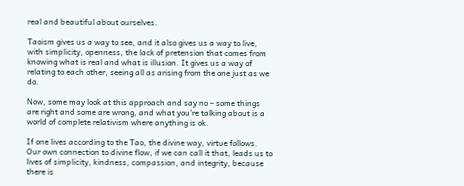real and beautiful about ourselves.

Taoism gives us a way to see, and it also gives us a way to live, with simplicity, openness, the lack of pretension that comes from knowing what is real and what is illusion. It gives us a way of relating to each other, seeing all as arising from the one just as we do.

Now, some may look at this approach and say no – some things are right and some are wrong, and what you’re talking about is a world of complete relativism where anything is ok.

If one lives according to the Tao, the divine way, virtue follows. Our own connection to divine flow, if we can call it that, leads us to lives of simplicity, kindness, compassion, and integrity, because there is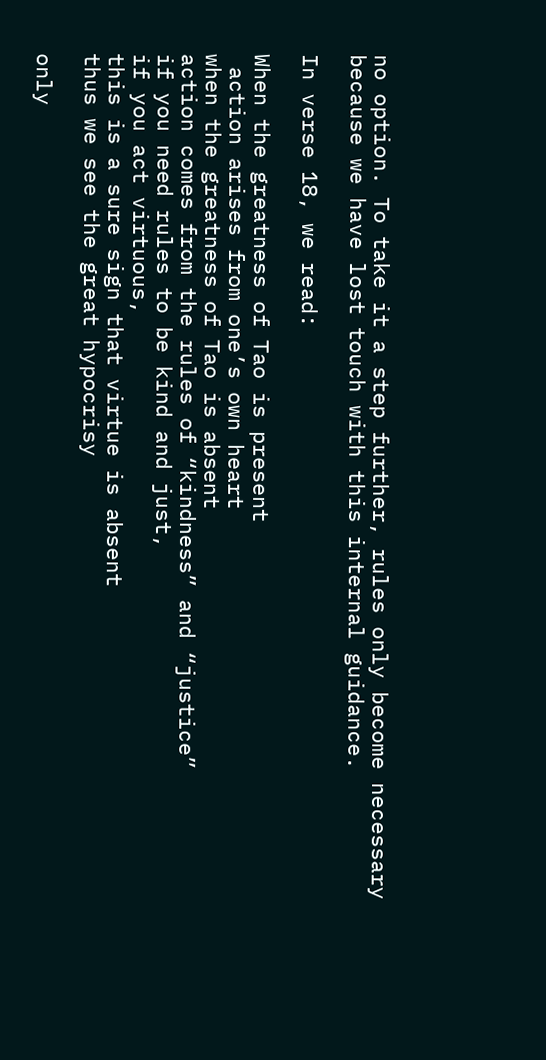no option. To take it a step further, rules only become necessary because we have lost touch with this internal guidance.

In verse 18, we read:

When the greatness of Tao is present
 action arises from one’s own heart
when the greatness of Tao is absent
action comes from the rules of “kindness” and “justice”
if you need rules to be kind and just,
if you act virtuous,
this is a sure sign that virtue is absent
thus we see the great hypocrisy

only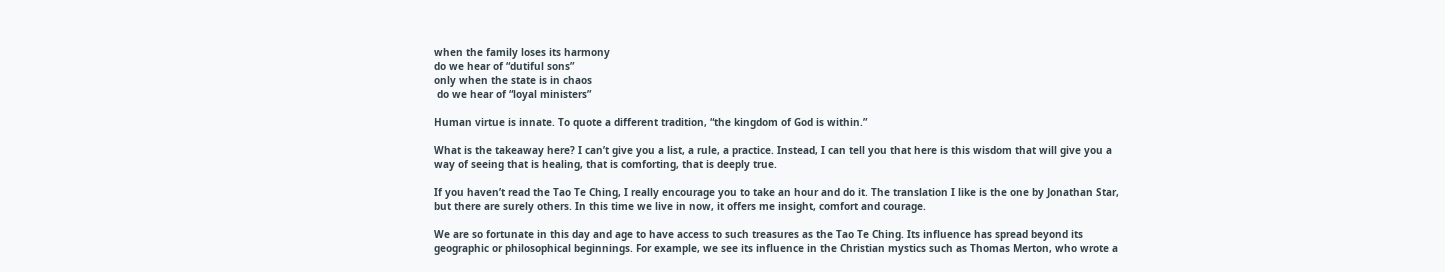when the family loses its harmony
do we hear of “dutiful sons”
only when the state is in chaos
 do we hear of “loyal ministers”

Human virtue is innate. To quote a different tradition, “the kingdom of God is within.”

What is the takeaway here? I can’t give you a list, a rule, a practice. Instead, I can tell you that here is this wisdom that will give you a way of seeing that is healing, that is comforting, that is deeply true.

If you haven’t read the Tao Te Ching, I really encourage you to take an hour and do it. The translation I like is the one by Jonathan Star, but there are surely others. In this time we live in now, it offers me insight, comfort and courage.

We are so fortunate in this day and age to have access to such treasures as the Tao Te Ching. Its influence has spread beyond its geographic or philosophical beginnings. For example, we see its influence in the Christian mystics such as Thomas Merton, who wrote a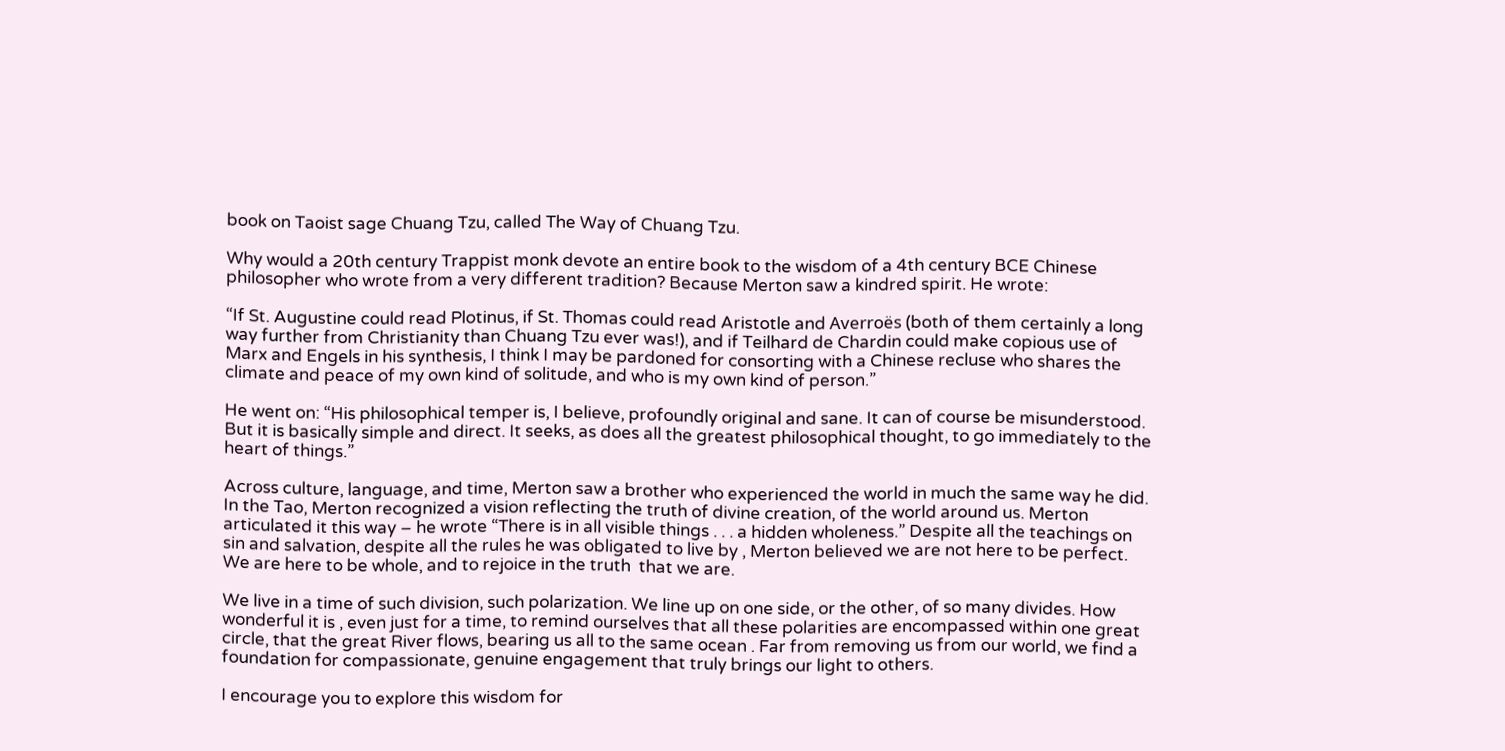book on Taoist sage Chuang Tzu, called The Way of Chuang Tzu.

Why would a 20th century Trappist monk devote an entire book to the wisdom of a 4th century BCE Chinese philosopher who wrote from a very different tradition? Because Merton saw a kindred spirit. He wrote:

“If St. Augustine could read Plotinus, if St. Thomas could read Aristotle and Averroës (both of them certainly a long way further from Christianity than Chuang Tzu ever was!), and if Teilhard de Chardin could make copious use of Marx and Engels in his synthesis, I think I may be pardoned for consorting with a Chinese recluse who shares the climate and peace of my own kind of solitude, and who is my own kind of person.”

He went on: “His philosophical temper is, I believe, profoundly original and sane. It can of course be misunderstood. But it is basically simple and direct. It seeks, as does all the greatest philosophical thought, to go immediately to the heart of things.”

Across culture, language, and time, Merton saw a brother who experienced the world in much the same way he did. In the Tao, Merton recognized a vision reflecting the truth of divine creation, of the world around us. Merton articulated it this way – he wrote “There is in all visible things . . . a hidden wholeness.” Despite all the teachings on sin and salvation, despite all the rules he was obligated to live by , Merton believed we are not here to be perfect. We are here to be whole, and to rejoice in the truth  that we are.

We live in a time of such division, such polarization. We line up on one side, or the other, of so many divides. How wonderful it is , even just for a time, to remind ourselves that all these polarities are encompassed within one great circle, that the great River flows, bearing us all to the same ocean . Far from removing us from our world, we find a foundation for compassionate, genuine engagement that truly brings our light to others.

I encourage you to explore this wisdom for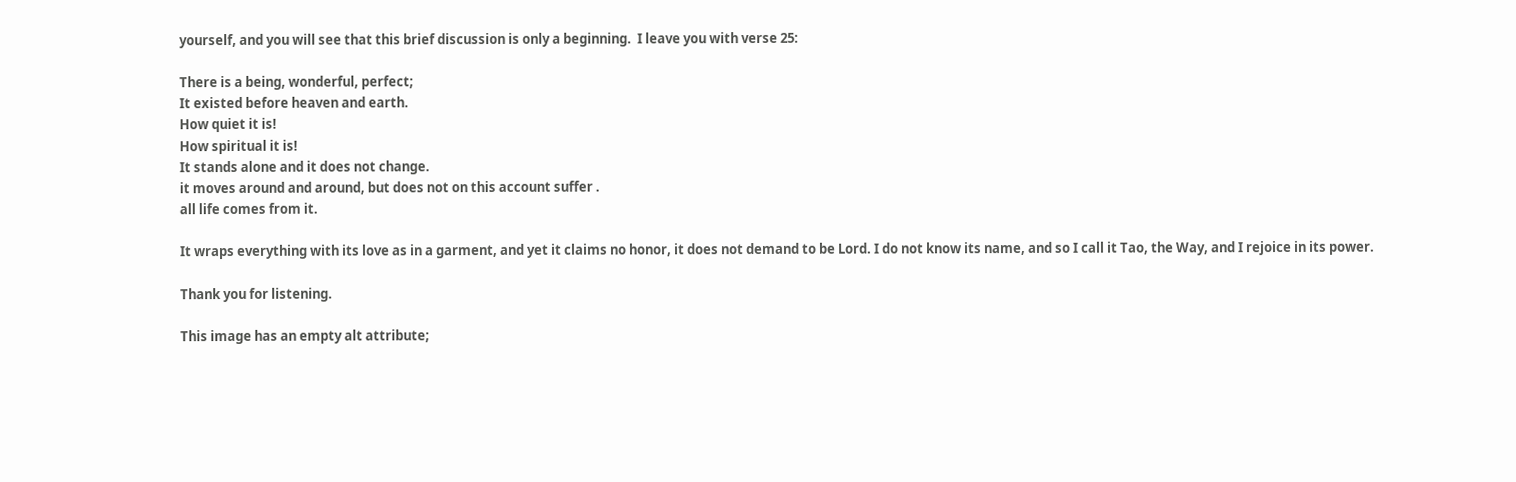yourself, and you will see that this brief discussion is only a beginning.  I leave you with verse 25:

There is a being, wonderful, perfect;
It existed before heaven and earth.
How quiet it is!
How spiritual it is!
It stands alone and it does not change.
it moves around and around, but does not on this account suffer .
all life comes from it.

It wraps everything with its love as in a garment, and yet it claims no honor, it does not demand to be Lord. I do not know its name, and so I call it Tao, the Way, and I rejoice in its power.

Thank you for listening.

This image has an empty alt attribute;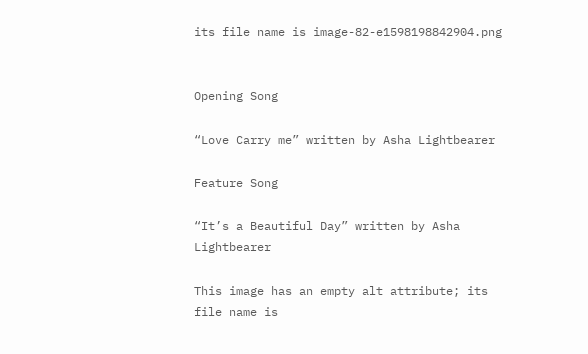its file name is image-82-e1598198842904.png


Opening Song

“Love Carry me” written by Asha Lightbearer

Feature Song

“It’s a Beautiful Day” written by Asha Lightbearer

This image has an empty alt attribute; its file name is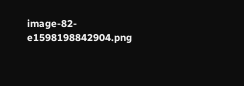image-82-e1598198842904.png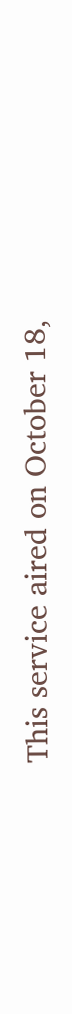This service aired on October 18,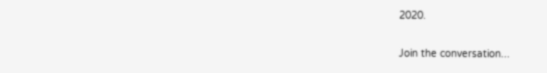2020.

Join the conversation...